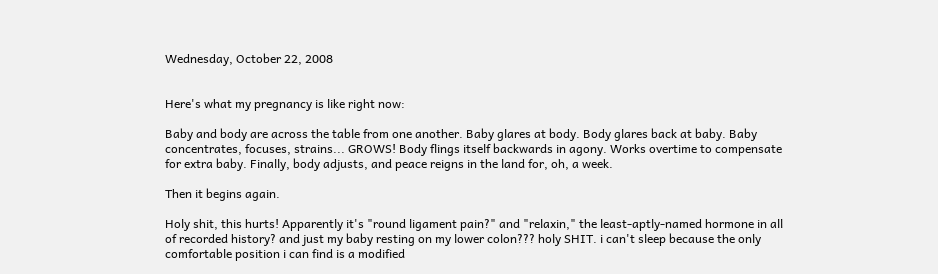Wednesday, October 22, 2008


Here's what my pregnancy is like right now:

Baby and body are across the table from one another. Baby glares at body. Body glares back at baby. Baby concentrates, focuses, strains... GROWS! Body flings itself backwards in agony. Works overtime to compensate for extra baby. Finally, body adjusts, and peace reigns in the land for, oh, a week.

Then it begins again.

Holy shit, this hurts! Apparently it's "round ligament pain?" and "relaxin," the least-aptly-named hormone in all of recorded history? and just my baby resting on my lower colon??? holy SHIT. i can't sleep because the only comfortable position i can find is a modified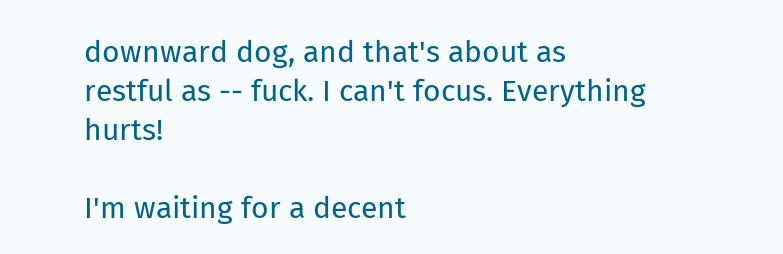downward dog, and that's about as restful as -- fuck. I can't focus. Everything hurts!

I'm waiting for a decent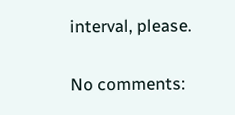interval, please.

No comments: